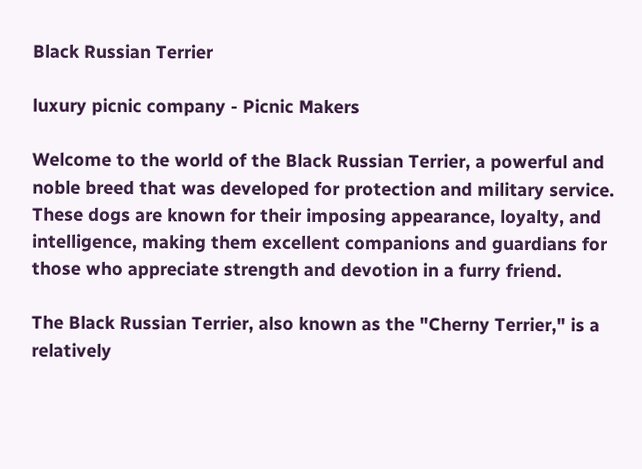Black Russian Terrier

luxury picnic company - Picnic Makers

Welcome to the world of the Black Russian Terrier, a powerful and noble breed that was developed for protection and military service. These dogs are known for their imposing appearance, loyalty, and intelligence, making them excellent companions and guardians for those who appreciate strength and devotion in a furry friend.

The Black Russian Terrier, also known as the "Cherny Terrier," is a relatively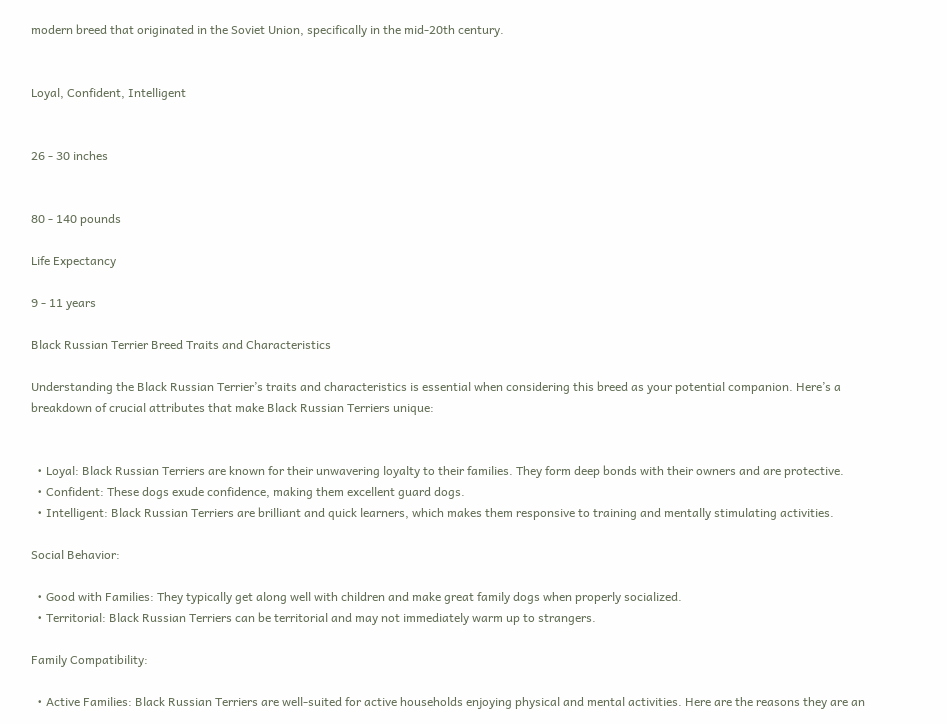modern breed that originated in the Soviet Union, specifically in the mid-20th century.


Loyal, Confident, Intelligent


26 - 30 inches


80 - 140 pounds

Life Expectancy

9 - 11 years

Black Russian Terrier Breed Traits and Characteristics

Understanding the Black Russian Terrier’s traits and characteristics is essential when considering this breed as your potential companion. Here’s a breakdown of crucial attributes that make Black Russian Terriers unique:


  • Loyal: Black Russian Terriers are known for their unwavering loyalty to their families. They form deep bonds with their owners and are protective.
  • Confident: These dogs exude confidence, making them excellent guard dogs.
  • Intelligent: Black Russian Terriers are brilliant and quick learners, which makes them responsive to training and mentally stimulating activities.

Social Behavior:

  • Good with Families: They typically get along well with children and make great family dogs when properly socialized.
  • Territorial: Black Russian Terriers can be territorial and may not immediately warm up to strangers.

Family Compatibility:

  • Active Families: Black Russian Terriers are well-suited for active households enjoying physical and mental activities. Here are the reasons they are an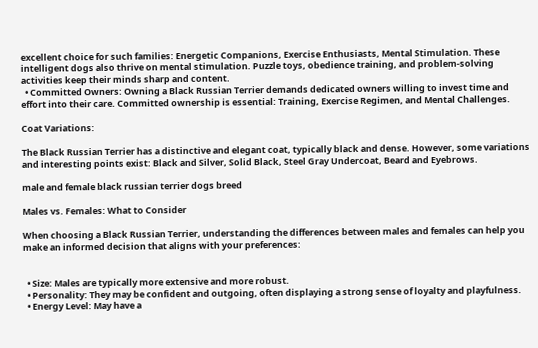excellent choice for such families: Energetic Companions, Exercise Enthusiasts, Mental Stimulation. These intelligent dogs also thrive on mental stimulation. Puzzle toys, obedience training, and problem-solving activities keep their minds sharp and content.
  • Committed Owners: Owning a Black Russian Terrier demands dedicated owners willing to invest time and effort into their care. Committed ownership is essential: Training, Exercise Regimen, and Mental Challenges.

Coat Variations:

The Black Russian Terrier has a distinctive and elegant coat, typically black and dense. However, some variations and interesting points exist: Black and Silver, Solid Black, Steel Gray Undercoat, Beard and Eyebrows.

male and female black russian terrier dogs breed

Males vs. Females: What to Consider

When choosing a Black Russian Terrier, understanding the differences between males and females can help you make an informed decision that aligns with your preferences:


  • Size: Males are typically more extensive and more robust.
  • Personality: They may be confident and outgoing, often displaying a strong sense of loyalty and playfulness.
  • Energy Level: May have a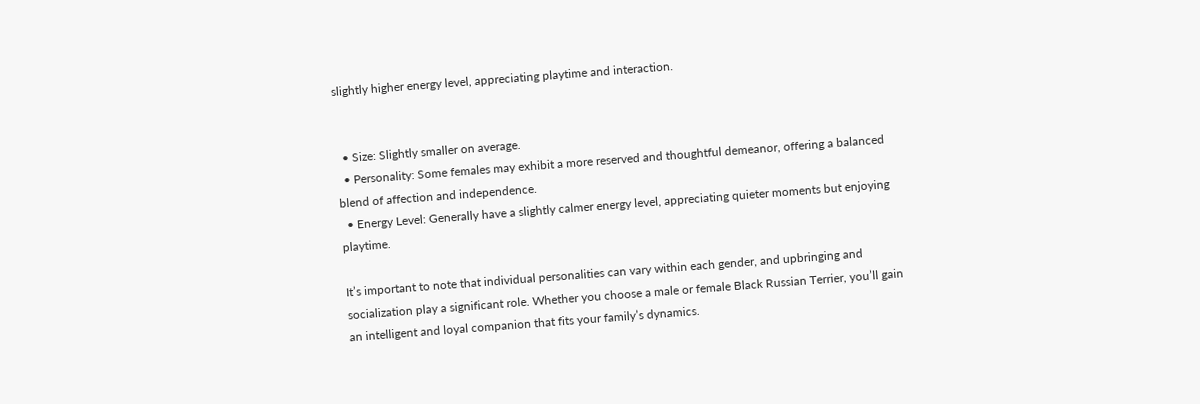slightly higher energy level, appreciating playtime and interaction.


  • Size: Slightly smaller on average.
  • Personality: Some females may exhibit a more reserved and thoughtful demeanor, offering a balanced blend of affection and independence.
  • Energy Level: Generally have a slightly calmer energy level, appreciating quieter moments but enjoying playtime.

It’s important to note that individual personalities can vary within each gender, and upbringing and socialization play a significant role. Whether you choose a male or female Black Russian Terrier, you’ll gain an intelligent and loyal companion that fits your family’s dynamics.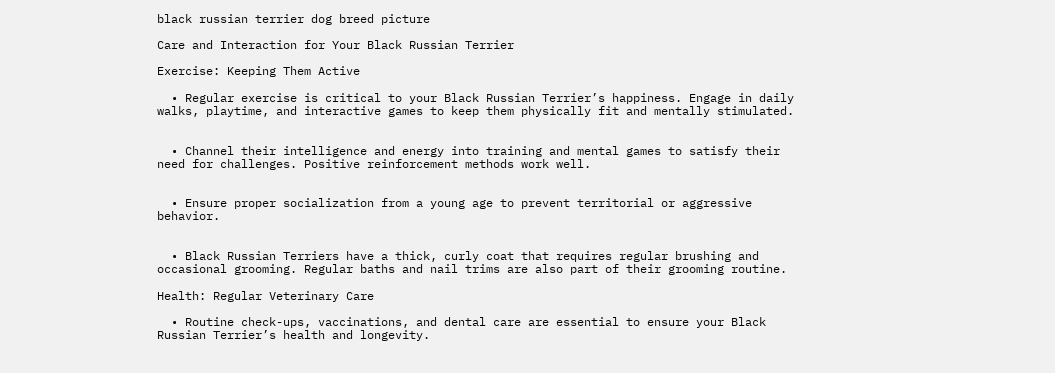black russian terrier dog breed picture

Care and Interaction for Your Black Russian Terrier

Exercise: Keeping Them Active

  • Regular exercise is critical to your Black Russian Terrier’s happiness. Engage in daily walks, playtime, and interactive games to keep them physically fit and mentally stimulated.


  • Channel their intelligence and energy into training and mental games to satisfy their need for challenges. Positive reinforcement methods work well.


  • Ensure proper socialization from a young age to prevent territorial or aggressive behavior.


  • Black Russian Terriers have a thick, curly coat that requires regular brushing and occasional grooming. Regular baths and nail trims are also part of their grooming routine.

Health: Regular Veterinary Care

  • Routine check-ups, vaccinations, and dental care are essential to ensure your Black Russian Terrier’s health and longevity.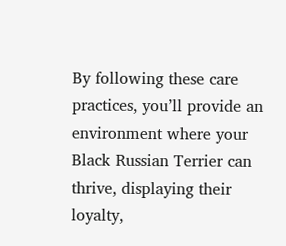By following these care practices, you’ll provide an environment where your Black Russian Terrier can thrive, displaying their loyalty,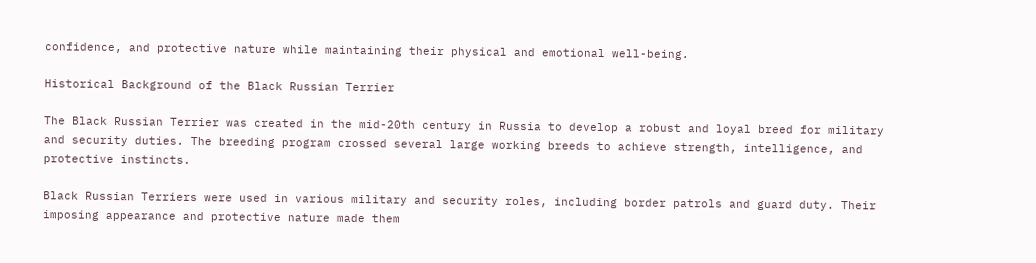confidence, and protective nature while maintaining their physical and emotional well-being.

Historical Background of the Black Russian Terrier

The Black Russian Terrier was created in the mid-20th century in Russia to develop a robust and loyal breed for military and security duties. The breeding program crossed several large working breeds to achieve strength, intelligence, and protective instincts.

Black Russian Terriers were used in various military and security roles, including border patrols and guard duty. Their imposing appearance and protective nature made them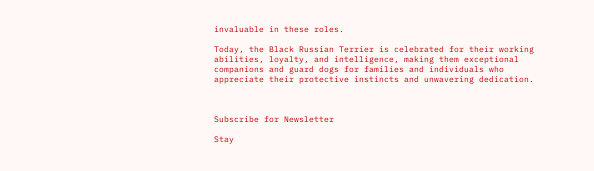invaluable in these roles.

Today, the Black Russian Terrier is celebrated for their working abilities, loyalty, and intelligence, making them exceptional companions and guard dogs for families and individuals who appreciate their protective instincts and unwavering dedication.



Subscribe for Newsletter

Stay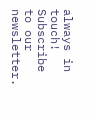always in touch! Subscribe to our newsletter.